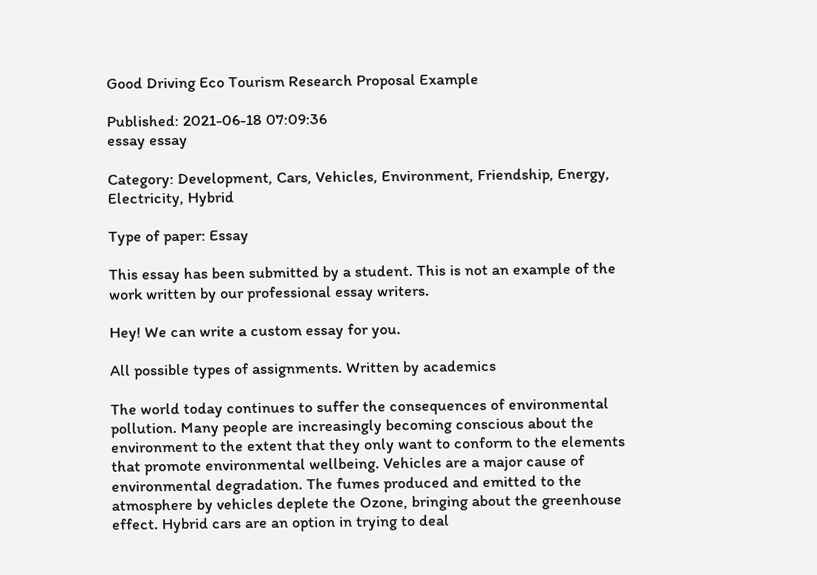Good Driving Eco Tourism Research Proposal Example

Published: 2021-06-18 07:09:36
essay essay

Category: Development, Cars, Vehicles, Environment, Friendship, Energy, Electricity, Hybrid

Type of paper: Essay

This essay has been submitted by a student. This is not an example of the work written by our professional essay writers.

Hey! We can write a custom essay for you.

All possible types of assignments. Written by academics

The world today continues to suffer the consequences of environmental pollution. Many people are increasingly becoming conscious about the environment to the extent that they only want to conform to the elements that promote environmental wellbeing. Vehicles are a major cause of environmental degradation. The fumes produced and emitted to the atmosphere by vehicles deplete the Ozone, bringing about the greenhouse effect. Hybrid cars are an option in trying to deal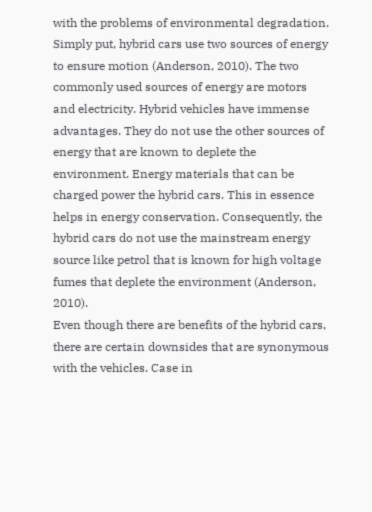with the problems of environmental degradation. Simply put, hybrid cars use two sources of energy to ensure motion (Anderson, 2010). The two commonly used sources of energy are motors and electricity. Hybrid vehicles have immense advantages. They do not use the other sources of energy that are known to deplete the environment. Energy materials that can be charged power the hybrid cars. This in essence helps in energy conservation. Consequently, the hybrid cars do not use the mainstream energy source like petrol that is known for high voltage fumes that deplete the environment (Anderson, 2010).
Even though there are benefits of the hybrid cars, there are certain downsides that are synonymous with the vehicles. Case in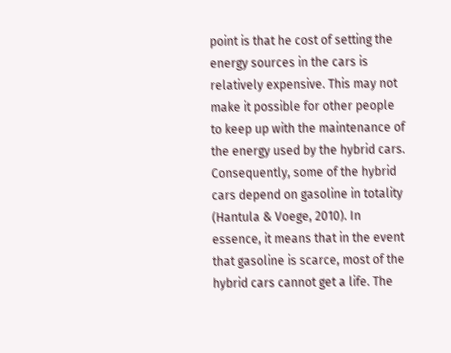point is that he cost of setting the energy sources in the cars is relatively expensive. This may not make it possible for other people to keep up with the maintenance of the energy used by the hybrid cars. Consequently, some of the hybrid cars depend on gasoline in totality (Hantula & Voege, 2010). In essence, it means that in the event that gasoline is scarce, most of the hybrid cars cannot get a life. The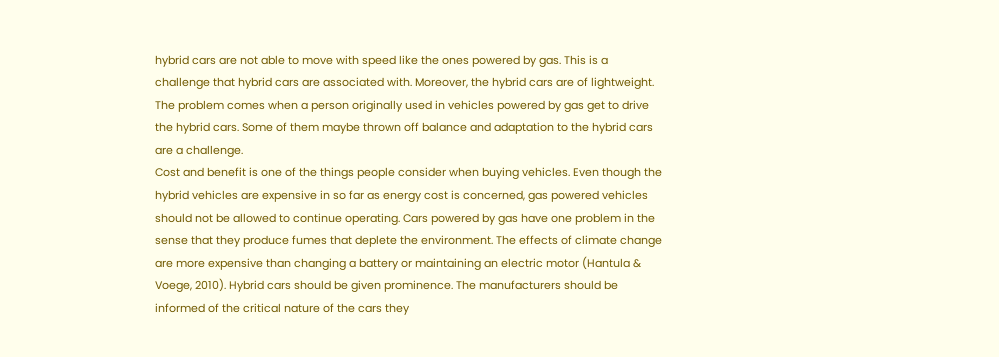hybrid cars are not able to move with speed like the ones powered by gas. This is a challenge that hybrid cars are associated with. Moreover, the hybrid cars are of lightweight. The problem comes when a person originally used in vehicles powered by gas get to drive the hybrid cars. Some of them maybe thrown off balance and adaptation to the hybrid cars are a challenge.
Cost and benefit is one of the things people consider when buying vehicles. Even though the hybrid vehicles are expensive in so far as energy cost is concerned, gas powered vehicles should not be allowed to continue operating. Cars powered by gas have one problem in the sense that they produce fumes that deplete the environment. The effects of climate change are more expensive than changing a battery or maintaining an electric motor (Hantula & Voege, 2010). Hybrid cars should be given prominence. The manufacturers should be informed of the critical nature of the cars they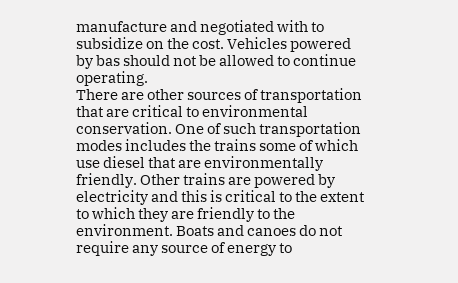manufacture and negotiated with to subsidize on the cost. Vehicles powered by bas should not be allowed to continue operating.
There are other sources of transportation that are critical to environmental conservation. One of such transportation modes includes the trains some of which use diesel that are environmentally friendly. Other trains are powered by electricity and this is critical to the extent to which they are friendly to the environment. Boats and canoes do not require any source of energy to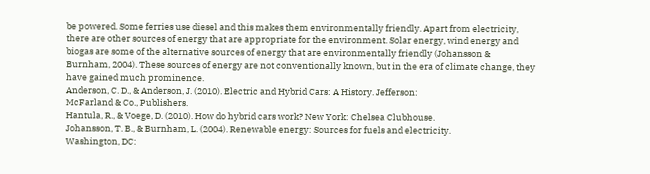be powered. Some ferries use diesel and this makes them environmentally friendly. Apart from electricity, there are other sources of energy that are appropriate for the environment. Solar energy, wind energy and biogas are some of the alternative sources of energy that are environmentally friendly (Johansson & Burnham, 2004). These sources of energy are not conventionally known, but in the era of climate change, they have gained much prominence.
Anderson, C. D., & Anderson, J. (2010). Electric and Hybrid Cars: A History. Jefferson:
McFarland & Co., Publishers.
Hantula, R., & Voege, D. (2010). How do hybrid cars work? New York: Chelsea Clubhouse.
Johansson, T. B., & Burnham, L. (2004). Renewable energy: Sources for fuels and electricity.
Washington, DC: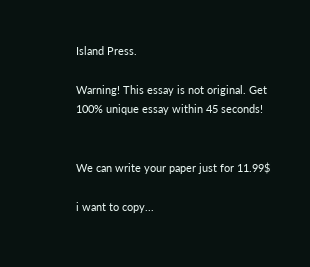Island Press.

Warning! This essay is not original. Get 100% unique essay within 45 seconds!


We can write your paper just for 11.99$

i want to copy...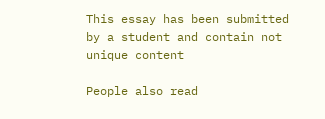This essay has been submitted by a student and contain not unique content

People also read